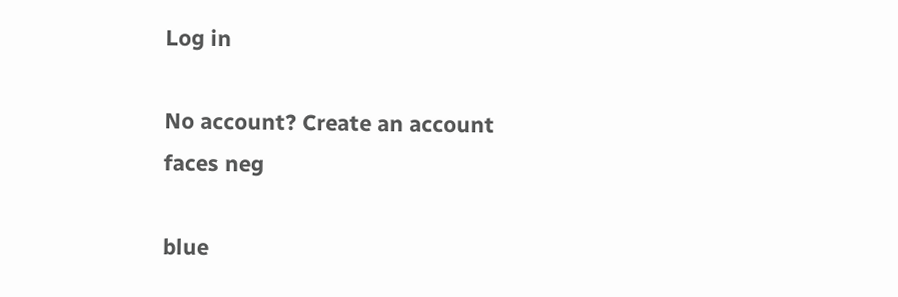Log in

No account? Create an account
faces neg

blue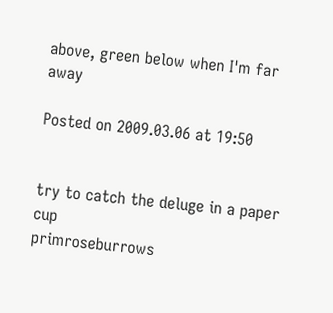above, green below when I'm far away

Posted on 2009.03.06 at 19:50


try to catch the deluge in a paper cup
primroseburrows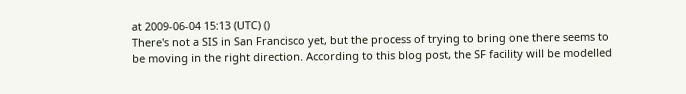at 2009-06-04 15:13 (UTC) ()
There's not a SIS in San Francisco yet, but the process of trying to bring one there seems to be moving in the right direction. According to this blog post, the SF facility will be modelled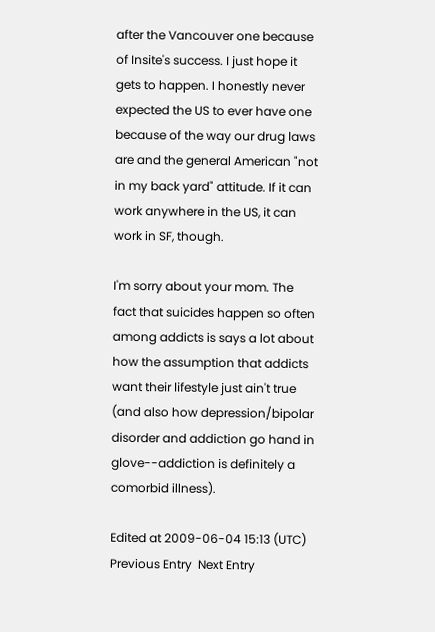after the Vancouver one because of Insite's success. I just hope it gets to happen. I honestly never expected the US to ever have one because of the way our drug laws are and the general American "not in my back yard" attitude. If it can work anywhere in the US, it can work in SF, though.

I'm sorry about your mom. The fact that suicides happen so often among addicts is says a lot about how the assumption that addicts want their lifestyle just ain't true (and also how depression/bipolar disorder and addiction go hand in glove--addiction is definitely a comorbid illness).

Edited at 2009-06-04 15:13 (UTC)
Previous Entry  Next Entry